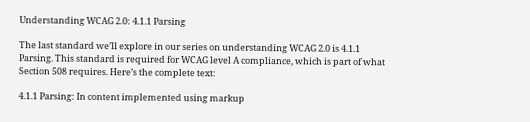Understanding WCAG 2.0: 4.1.1 Parsing

The last standard we’ll explore in our series on understanding WCAG 2.0 is 4.1.1 Parsing. This standard is required for WCAG level A compliance, which is part of what Section 508 requires. Here’s the complete text:

4.1.1 Parsing: In content implemented using markup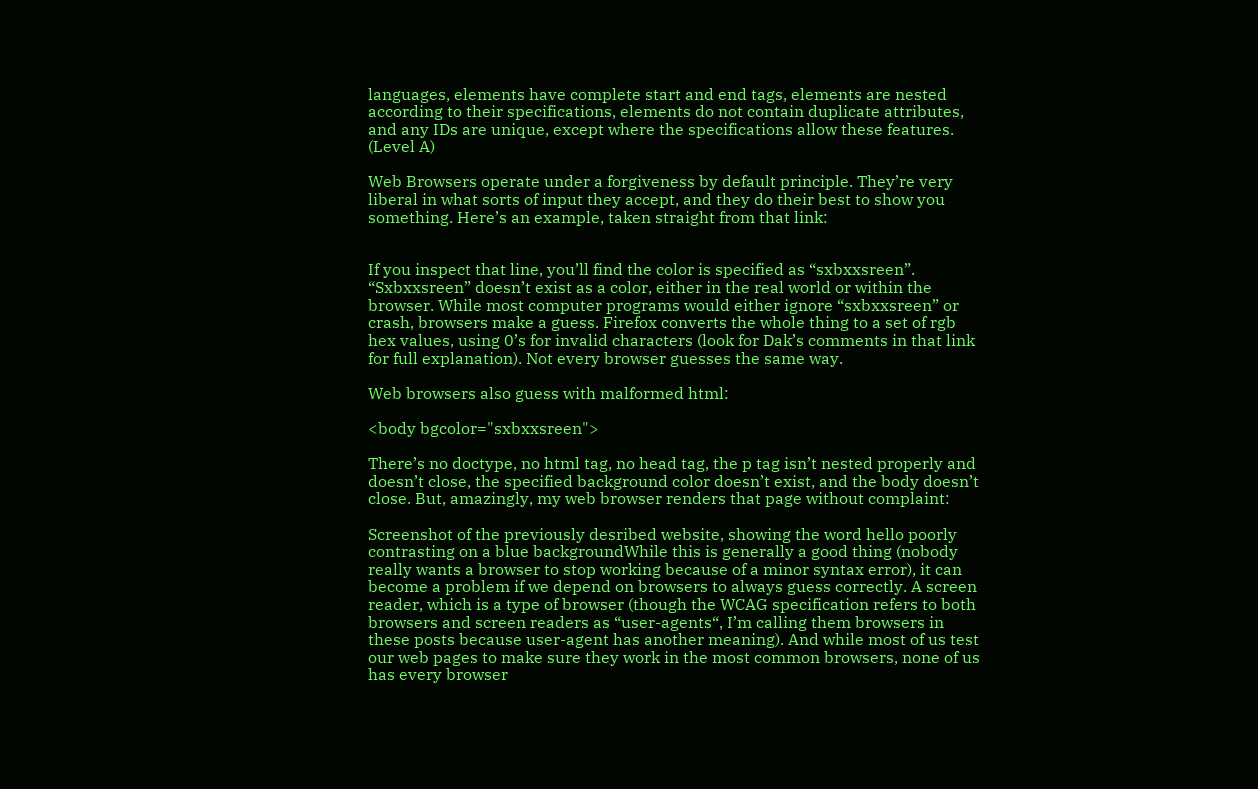languages, elements have complete start and end tags, elements are nested according to their specifications, elements do not contain duplicate attributes, and any IDs are unique, except where the specifications allow these features. (Level A)

Web Browsers operate under a forgiveness by default principle. They’re very liberal in what sorts of input they accept, and they do their best to show you something. Here’s an example, taken straight from that link:


If you inspect that line, you’ll find the color is specified as “sxbxxsreen”. “Sxbxxsreen” doesn’t exist as a color, either in the real world or within the browser. While most computer programs would either ignore “sxbxxsreen” or crash, browsers make a guess. Firefox converts the whole thing to a set of rgb hex values, using 0’s for invalid characters (look for Dak’s comments in that link for full explanation). Not every browser guesses the same way.

Web browsers also guess with malformed html:

<body bgcolor="sxbxxsreen">

There’s no doctype, no html tag, no head tag, the p tag isn’t nested properly and doesn’t close, the specified background color doesn’t exist, and the body doesn’t close. But, amazingly, my web browser renders that page without complaint:

Screenshot of the previously desribed website, showing the word hello poorly contrasting on a blue backgroundWhile this is generally a good thing (nobody really wants a browser to stop working because of a minor syntax error), it can become a problem if we depend on browsers to always guess correctly. A screen reader, which is a type of browser (though the WCAG specification refers to both browsers and screen readers as “user-agents“, I’m calling them browsers in these posts because user-agent has another meaning). And while most of us test our web pages to make sure they work in the most common browsers, none of us has every browser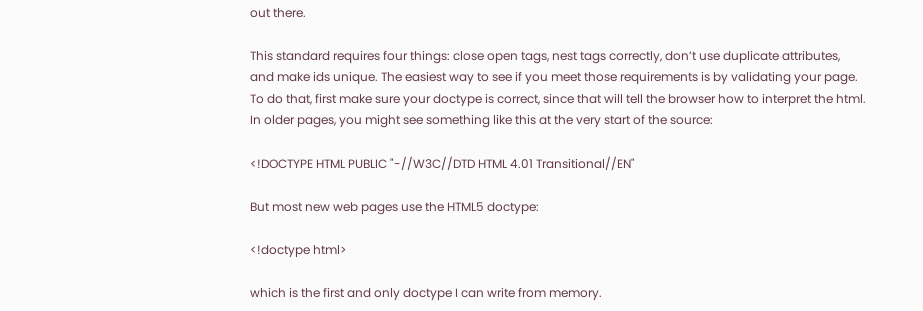out there.

This standard requires four things: close open tags, nest tags correctly, don’t use duplicate attributes, and make ids unique. The easiest way to see if you meet those requirements is by validating your page. To do that, first make sure your doctype is correct, since that will tell the browser how to interpret the html. In older pages, you might see something like this at the very start of the source:

<!DOCTYPE HTML PUBLIC "-//W3C//DTD HTML 4.01 Transitional//EN"

But most new web pages use the HTML5 doctype:

<!doctype html>

which is the first and only doctype I can write from memory.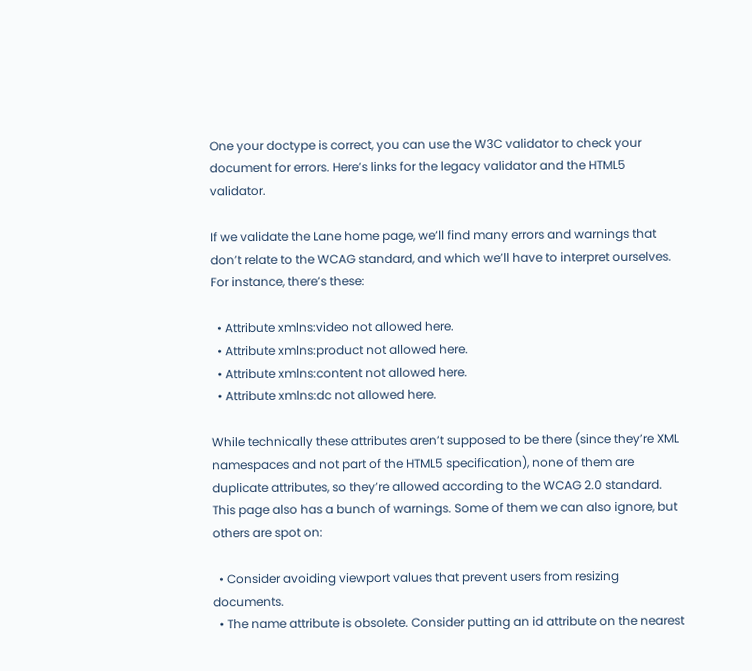One your doctype is correct, you can use the W3C validator to check your document for errors. Here’s links for the legacy validator and the HTML5 validator.

If we validate the Lane home page, we’ll find many errors and warnings that don’t relate to the WCAG standard, and which we’ll have to interpret ourselves. For instance, there’s these:

  • Attribute xmlns:video not allowed here.
  • Attribute xmlns:product not allowed here.
  • Attribute xmlns:content not allowed here.
  • Attribute xmlns:dc not allowed here.

While technically these attributes aren’t supposed to be there (since they’re XML namespaces and not part of the HTML5 specification), none of them are duplicate attributes, so they’re allowed according to the WCAG 2.0 standard. This page also has a bunch of warnings. Some of them we can also ignore, but others are spot on:

  • Consider avoiding viewport values that prevent users from resizing documents.
  • The name attribute is obsolete. Consider putting an id attribute on the nearest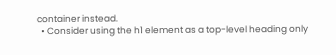container instead.
  • Consider using the h1 element as a top-level heading only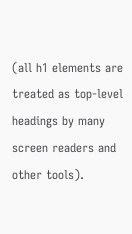(all h1 elements are treated as top-level headings by many screen readers and other tools).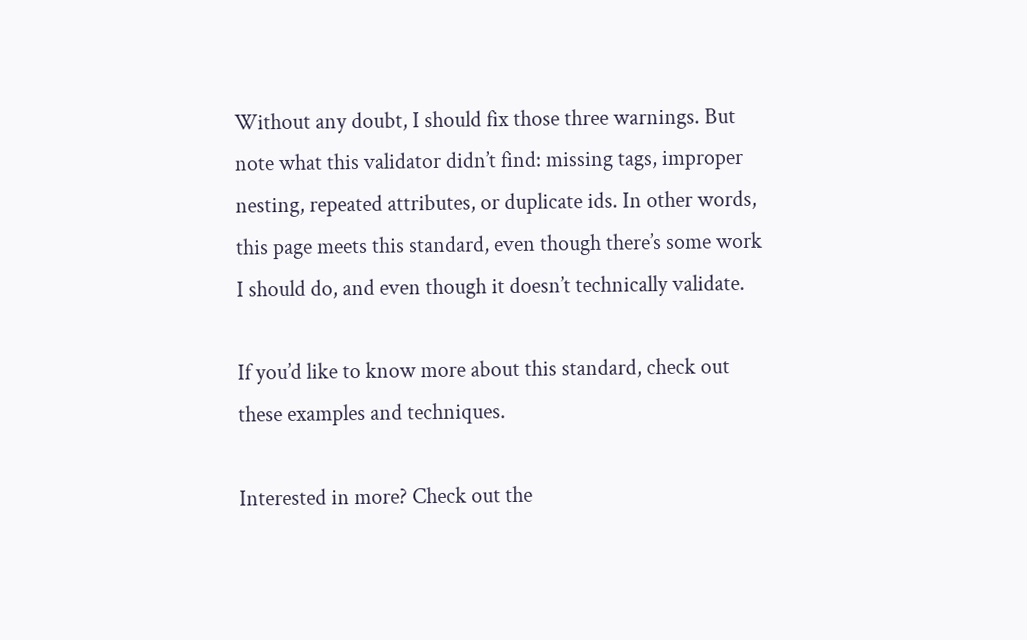Without any doubt, I should fix those three warnings. But note what this validator didn’t find: missing tags, improper nesting, repeated attributes, or duplicate ids. In other words, this page meets this standard, even though there’s some work I should do, and even though it doesn’t technically validate.

If you’d like to know more about this standard, check out these examples and techniques.

Interested in more? Check out the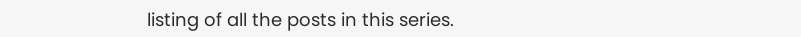listing of all the posts in this series.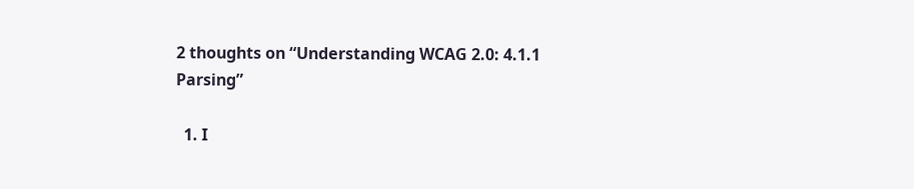2 thoughts on “Understanding WCAG 2.0: 4.1.1 Parsing”

  1. I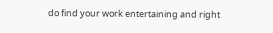do find your work entertaining and right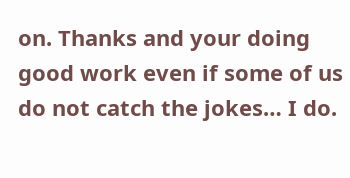on. Thanks and your doing good work even if some of us do not catch the jokes… I do.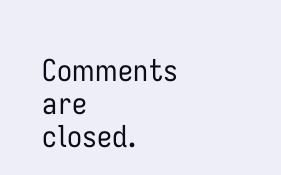Comments are closed.